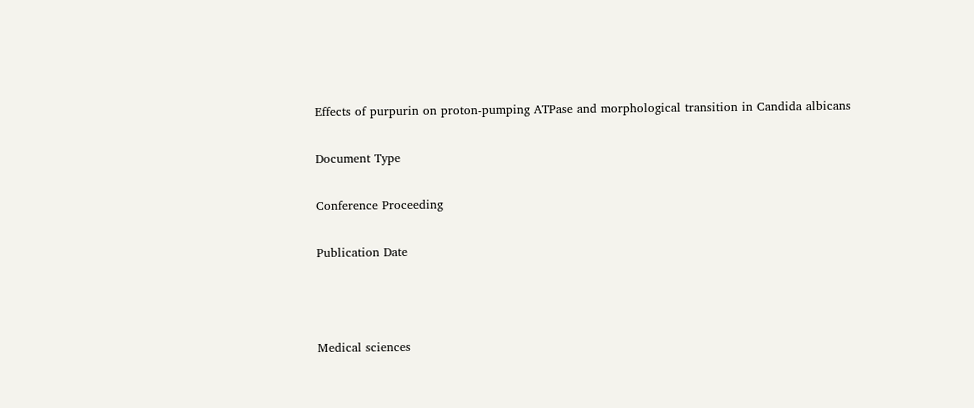Effects of purpurin on proton-pumping ATPase and morphological transition in Candida albicans

Document Type

Conference Proceeding

Publication Date



Medical sciences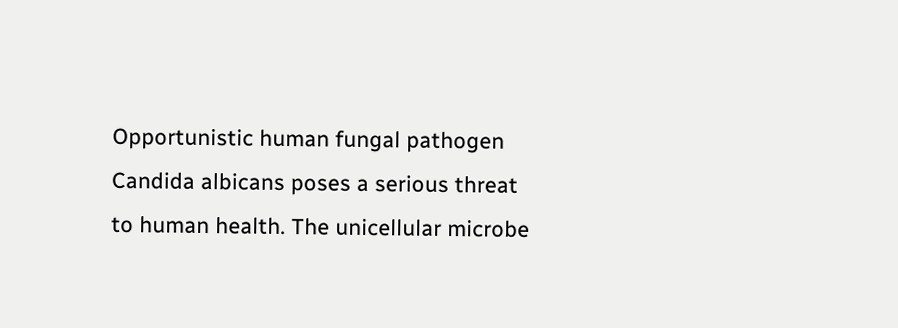Opportunistic human fungal pathogen Candida albicans poses a serious threat to human health. The unicellular microbe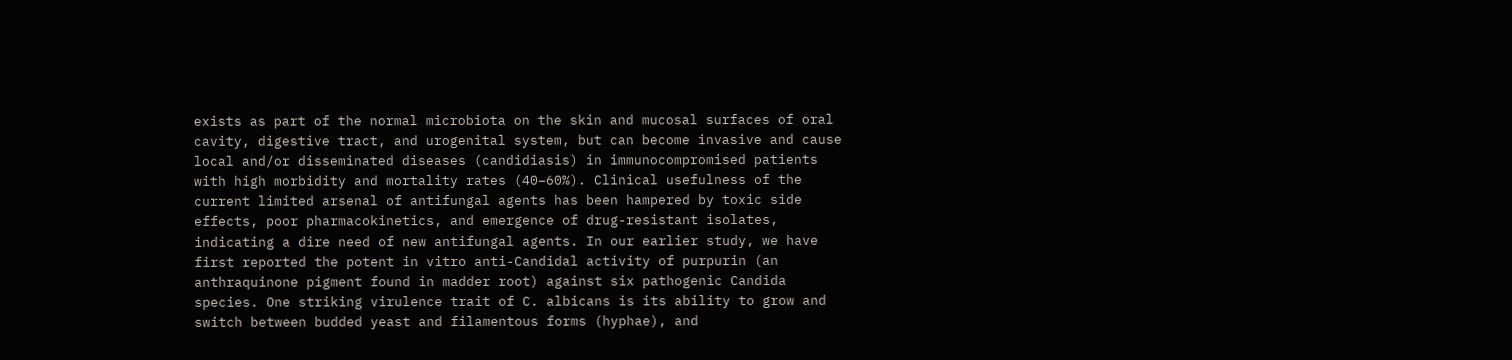exists as part of the normal microbiota on the skin and mucosal surfaces of oral cavity, digestive tract, and urogenital system, but can become invasive and cause local and/or disseminated diseases (candidiasis) in immunocompromised patients with high morbidity and mortality rates (40–60%). Clinical usefulness of the current limited arsenal of antifungal agents has been hampered by toxic side effects, poor pharmacokinetics, and emergence of drug-resistant isolates, indicating a dire need of new antifungal agents. In our earlier study, we have first reported the potent in vitro anti-Candidal activity of purpurin (an anthraquinone pigment found in madder root) against six pathogenic Candida species. One striking virulence trait of C. albicans is its ability to grow and switch between budded yeast and filamentous forms (hyphae), and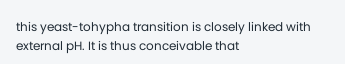this yeast-tohypha transition is closely linked with external pH. It is thus conceivable that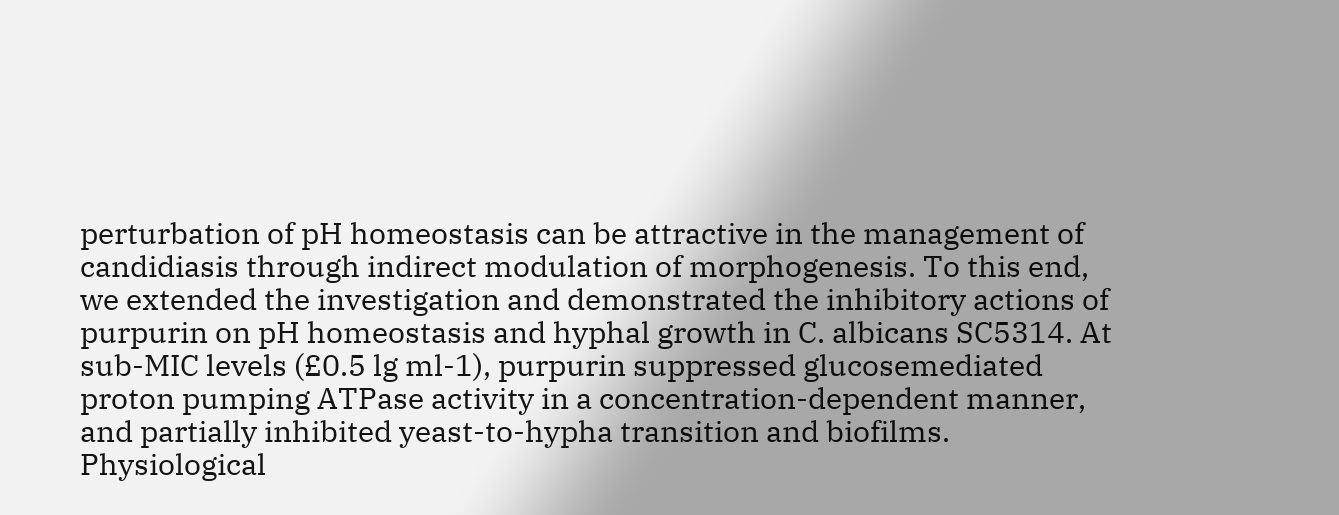perturbation of pH homeostasis can be attractive in the management of candidiasis through indirect modulation of morphogenesis. To this end, we extended the investigation and demonstrated the inhibitory actions of purpurin on pH homeostasis and hyphal growth in C. albicans SC5314. At sub-MIC levels (£0.5 lg ml-1), purpurin suppressed glucosemediated proton pumping ATPase activity in a concentration-dependent manner, and partially inhibited yeast-to-hypha transition and biofilms. Physiological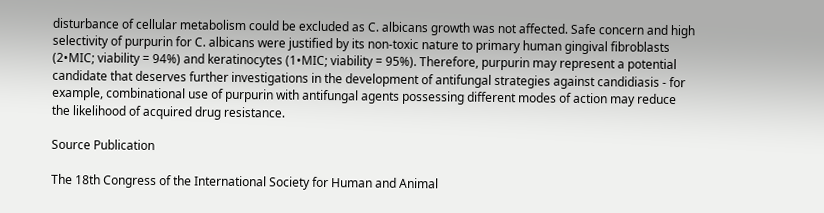disturbance of cellular metabolism could be excluded as C. albicans growth was not affected. Safe concern and high selectivity of purpurin for C. albicans were justified by its non-toxic nature to primary human gingival fibroblasts (2•MIC; viability = 94%) and keratinocytes (1•MIC; viability = 95%). Therefore, purpurin may represent a potential candidate that deserves further investigations in the development of antifungal strategies against candidiasis - for example, combinational use of purpurin with antifungal agents possessing different modes of action may reduce the likelihood of acquired drug resistance.

Source Publication

The 18th Congress of the International Society for Human and Animal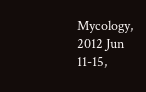Mycology, 2012 Jun 11-15,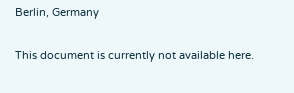Berlin, Germany

This document is currently not available here.